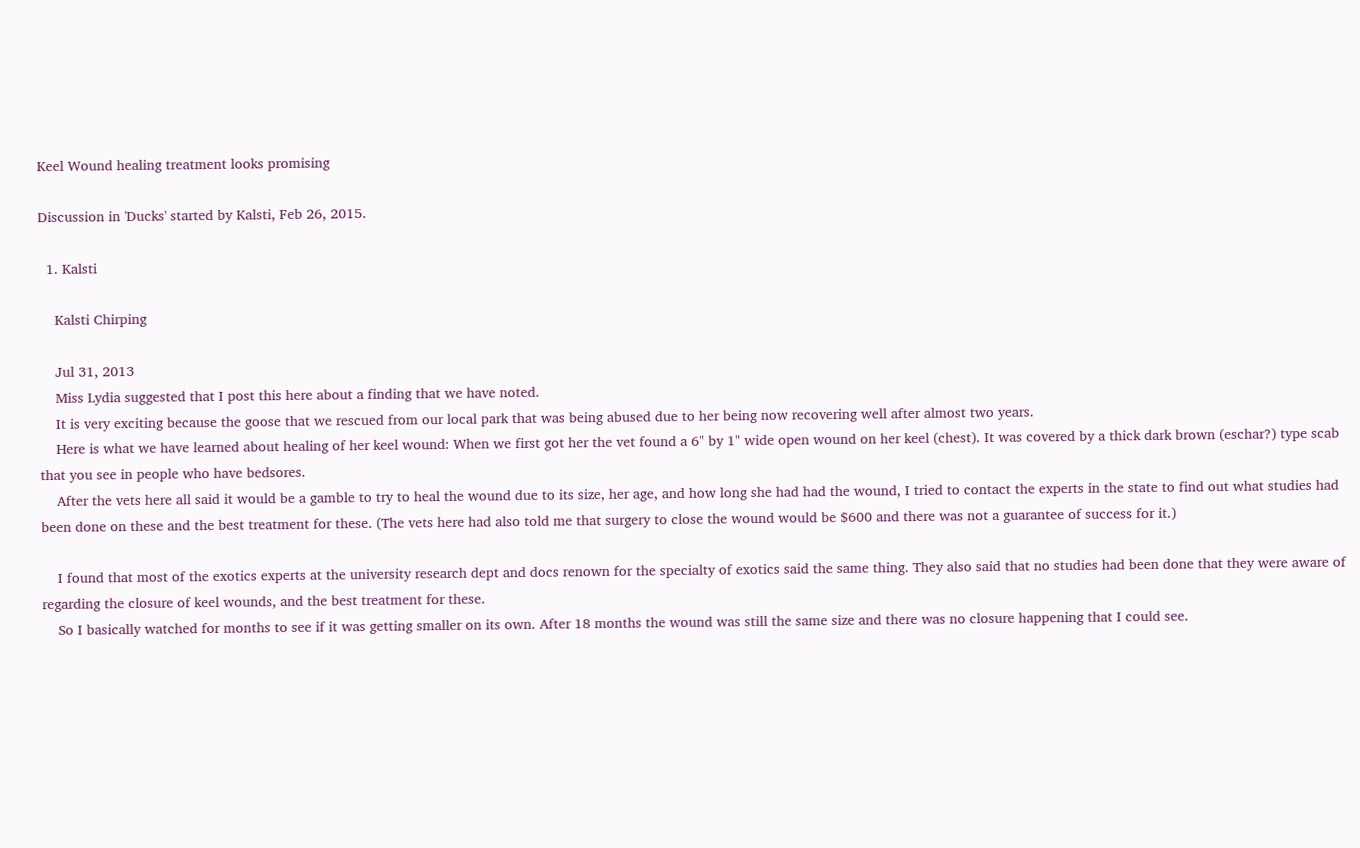Keel Wound healing treatment looks promising

Discussion in 'Ducks' started by Kalsti, Feb 26, 2015.

  1. Kalsti

    Kalsti Chirping

    Jul 31, 2013
    Miss Lydia suggested that I post this here about a finding that we have noted.
    It is very exciting because the goose that we rescued from our local park that was being abused due to her being now recovering well after almost two years.
    Here is what we have learned about healing of her keel wound: When we first got her the vet found a 6" by 1" wide open wound on her keel (chest). It was covered by a thick dark brown (eschar?) type scab that you see in people who have bedsores.
    After the vets here all said it would be a gamble to try to heal the wound due to its size, her age, and how long she had had the wound, I tried to contact the experts in the state to find out what studies had been done on these and the best treatment for these. (The vets here had also told me that surgery to close the wound would be $600 and there was not a guarantee of success for it.)

    I found that most of the exotics experts at the university research dept and docs renown for the specialty of exotics said the same thing. They also said that no studies had been done that they were aware of regarding the closure of keel wounds, and the best treatment for these.
    So I basically watched for months to see if it was getting smaller on its own. After 18 months the wound was still the same size and there was no closure happening that I could see.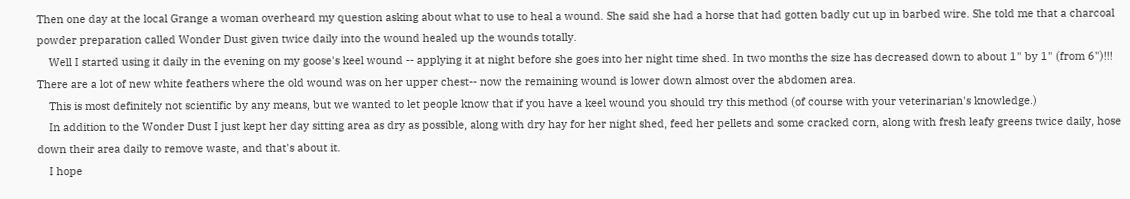Then one day at the local Grange a woman overheard my question asking about what to use to heal a wound. She said she had a horse that had gotten badly cut up in barbed wire. She told me that a charcoal powder preparation called Wonder Dust given twice daily into the wound healed up the wounds totally.
    Well I started using it daily in the evening on my goose's keel wound -- applying it at night before she goes into her night time shed. In two months the size has decreased down to about 1" by 1" (from 6")!!! There are a lot of new white feathers where the old wound was on her upper chest-- now the remaining wound is lower down almost over the abdomen area.
    This is most definitely not scientific by any means, but we wanted to let people know that if you have a keel wound you should try this method (of course with your veterinarian's knowledge.)
    In addition to the Wonder Dust I just kept her day sitting area as dry as possible, along with dry hay for her night shed, feed her pellets and some cracked corn, along with fresh leafy greens twice daily, hose down their area daily to remove waste, and that's about it.
    I hope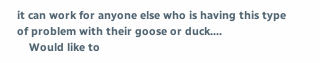it can work for anyone else who is having this type of problem with their goose or duck....
    Would like to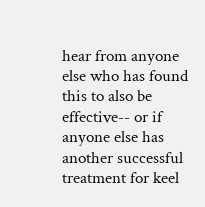hear from anyone else who has found this to also be effective-- or if anyone else has another successful treatment for keel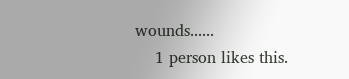wounds......
    1 person likes this.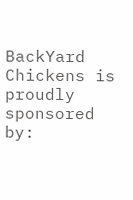BackYard Chickens is proudly sponsored by: